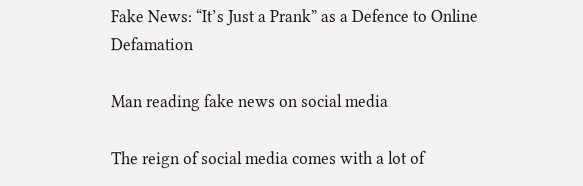Fake News: “It’s Just a Prank” as a Defence to Online Defamation

Man reading fake news on social media

The reign of social media comes with a lot of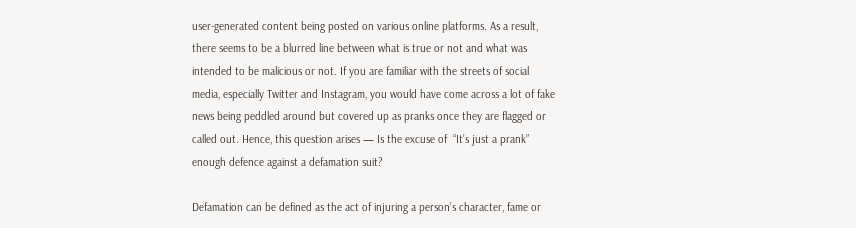user-generated content being posted on various online platforms. As a result, there seems to be a blurred line between what is true or not and what was intended to be malicious or not. If you are familiar with the streets of social media, especially Twitter and Instagram, you would have come across a lot of fake news being peddled around but covered up as pranks once they are flagged or called out. Hence, this question arises — Is the excuse of  “It’s just a prank” enough defence against a defamation suit?

Defamation can be defined as the act of injuring a person’s character, fame or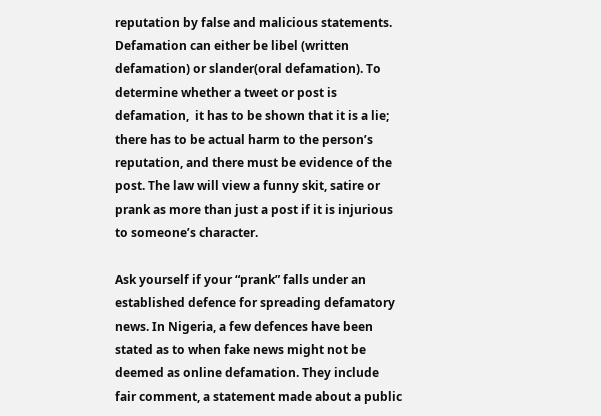reputation by false and malicious statements. Defamation can either be libel (written defamation) or slander(oral defamation). To determine whether a tweet or post is defamation,  it has to be shown that it is a lie; there has to be actual harm to the person’s reputation, and there must be evidence of the post. The law will view a funny skit, satire or prank as more than just a post if it is injurious to someone’s character.

Ask yourself if your “prank” falls under an established defence for spreading defamatory news. In Nigeria, a few defences have been stated as to when fake news might not be deemed as online defamation. They include fair comment, a statement made about a public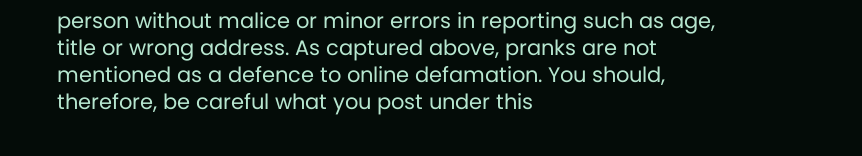person without malice or minor errors in reporting such as age, title or wrong address. As captured above, pranks are not mentioned as a defence to online defamation. You should, therefore, be careful what you post under this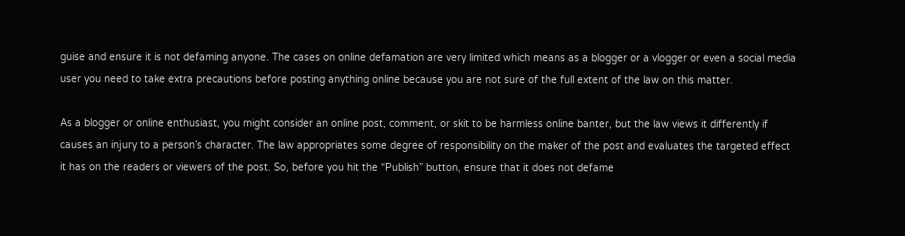guise and ensure it is not defaming anyone. The cases on online defamation are very limited which means as a blogger or a vlogger or even a social media user you need to take extra precautions before posting anything online because you are not sure of the full extent of the law on this matter.

As a blogger or online enthusiast, you might consider an online post, comment, or skit to be harmless online banter, but the law views it differently if causes an injury to a person’s character. The law appropriates some degree of responsibility on the maker of the post and evaluates the targeted effect it has on the readers or viewers of the post. So, before you hit the “Publish” button, ensure that it does not defame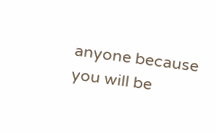anyone because you will be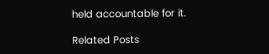held accountable for it.

Related Posts